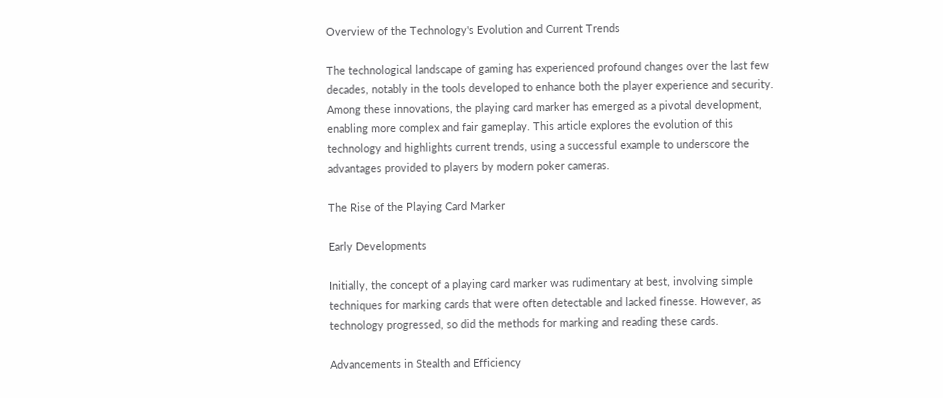Overview of the Technology's Evolution and Current Trends

The technological landscape of gaming has experienced profound changes over the last few decades, notably in the tools developed to enhance both the player experience and security. Among these innovations, the playing card marker has emerged as a pivotal development, enabling more complex and fair gameplay. This article explores the evolution of this technology and highlights current trends, using a successful example to underscore the advantages provided to players by modern poker cameras.

The Rise of the Playing Card Marker

Early Developments

Initially, the concept of a playing card marker was rudimentary at best, involving simple techniques for marking cards that were often detectable and lacked finesse. However, as technology progressed, so did the methods for marking and reading these cards.

Advancements in Stealth and Efficiency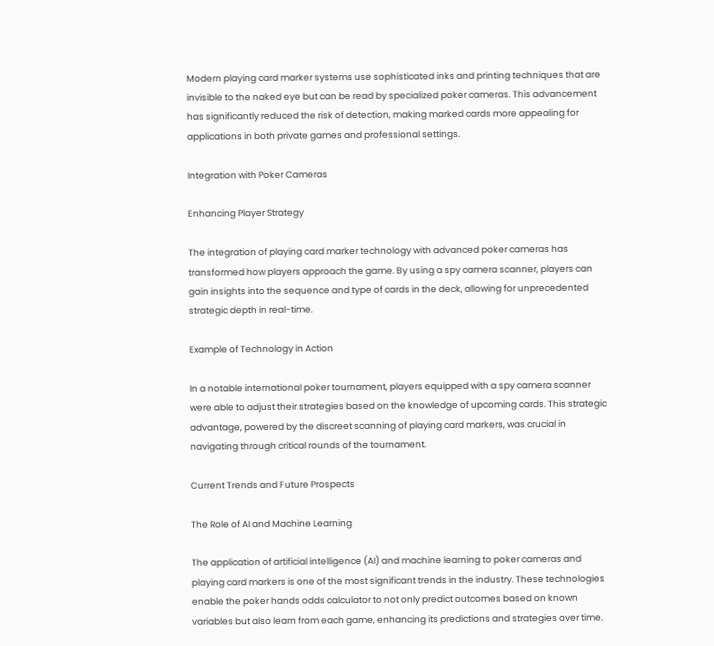Modern playing card marker systems use sophisticated inks and printing techniques that are invisible to the naked eye but can be read by specialized poker cameras. This advancement has significantly reduced the risk of detection, making marked cards more appealing for applications in both private games and professional settings.

Integration with Poker Cameras

Enhancing Player Strategy

The integration of playing card marker technology with advanced poker cameras has transformed how players approach the game. By using a spy camera scanner, players can gain insights into the sequence and type of cards in the deck, allowing for unprecedented strategic depth in real-time.

Example of Technology in Action

In a notable international poker tournament, players equipped with a spy camera scanner were able to adjust their strategies based on the knowledge of upcoming cards. This strategic advantage, powered by the discreet scanning of playing card markers, was crucial in navigating through critical rounds of the tournament.

Current Trends and Future Prospects

The Role of AI and Machine Learning

The application of artificial intelligence (AI) and machine learning to poker cameras and playing card markers is one of the most significant trends in the industry. These technologies enable the poker hands odds calculator to not only predict outcomes based on known variables but also learn from each game, enhancing its predictions and strategies over time.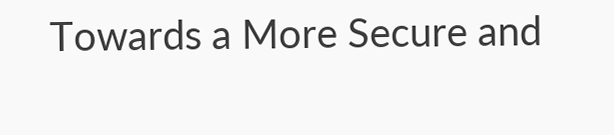Towards a More Secure and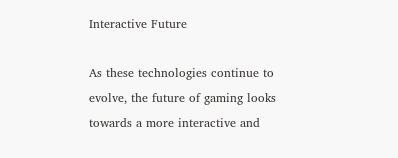Interactive Future

As these technologies continue to evolve, the future of gaming looks towards a more interactive and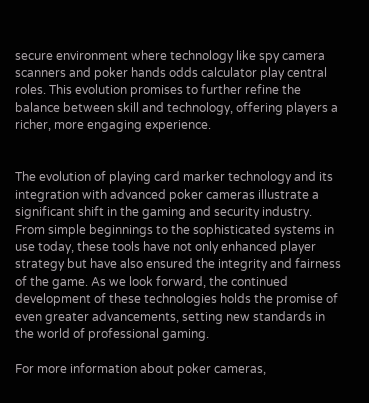secure environment where technology like spy camera scanners and poker hands odds calculator play central roles. This evolution promises to further refine the balance between skill and technology, offering players a richer, more engaging experience.


The evolution of playing card marker technology and its integration with advanced poker cameras illustrate a significant shift in the gaming and security industry. From simple beginnings to the sophisticated systems in use today, these tools have not only enhanced player strategy but have also ensured the integrity and fairness of the game. As we look forward, the continued development of these technologies holds the promise of even greater advancements, setting new standards in the world of professional gaming.

For more information about poker cameras,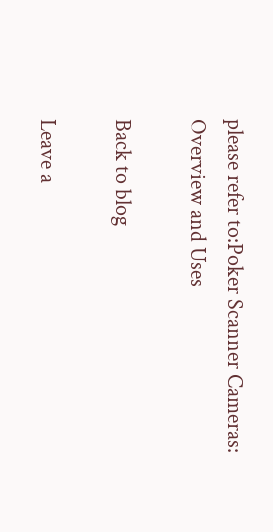please refer to:Poker Scanner Cameras: Overview and Uses

Back to blog

Leave a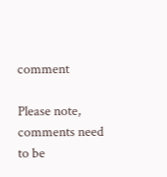comment

Please note, comments need to be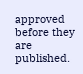approved before they are published.